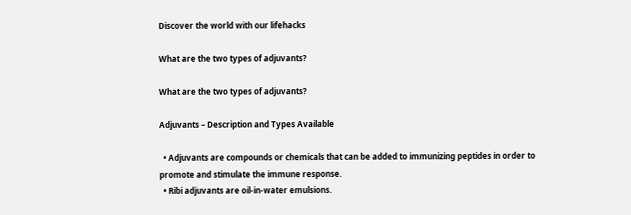Discover the world with our lifehacks

What are the two types of adjuvants?

What are the two types of adjuvants?

Adjuvants – Description and Types Available

  • Adjuvants are compounds or chemicals that can be added to immunizing peptides in order to promote and stimulate the immune response.
  • Ribi adjuvants are oil-in-water emulsions.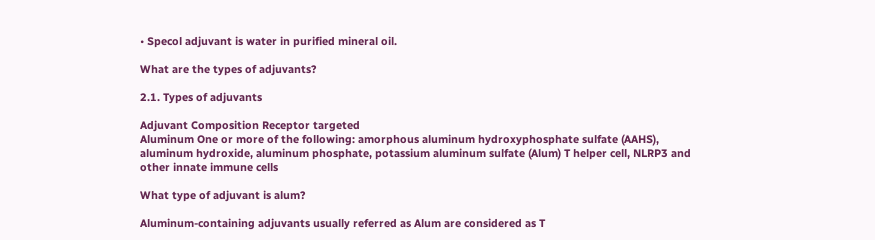• Specol adjuvant is water in purified mineral oil.

What are the types of adjuvants?

2.1. Types of adjuvants

Adjuvant Composition Receptor targeted
Aluminum One or more of the following: amorphous aluminum hydroxyphosphate sulfate (AAHS), aluminum hydroxide, aluminum phosphate, potassium aluminum sulfate (Alum) T helper cell, NLRP3 and other innate immune cells

What type of adjuvant is alum?

Aluminum-containing adjuvants usually referred as Alum are considered as T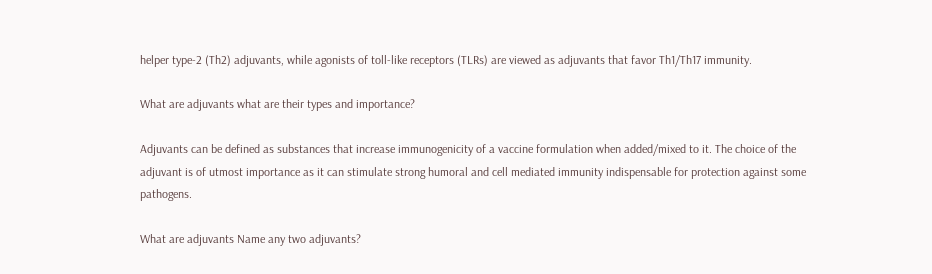helper type-2 (Th2) adjuvants, while agonists of toll-like receptors (TLRs) are viewed as adjuvants that favor Th1/Th17 immunity.

What are adjuvants what are their types and importance?

Adjuvants can be defined as substances that increase immunogenicity of a vaccine formulation when added/mixed to it. The choice of the adjuvant is of utmost importance as it can stimulate strong humoral and cell mediated immunity indispensable for protection against some pathogens.

What are adjuvants Name any two adjuvants?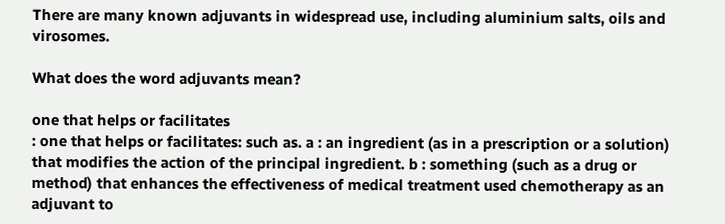There are many known adjuvants in widespread use, including aluminium salts, oils and virosomes.

What does the word adjuvants mean?

one that helps or facilitates
: one that helps or facilitates: such as. a : an ingredient (as in a prescription or a solution) that modifies the action of the principal ingredient. b : something (such as a drug or method) that enhances the effectiveness of medical treatment used chemotherapy as an adjuvant to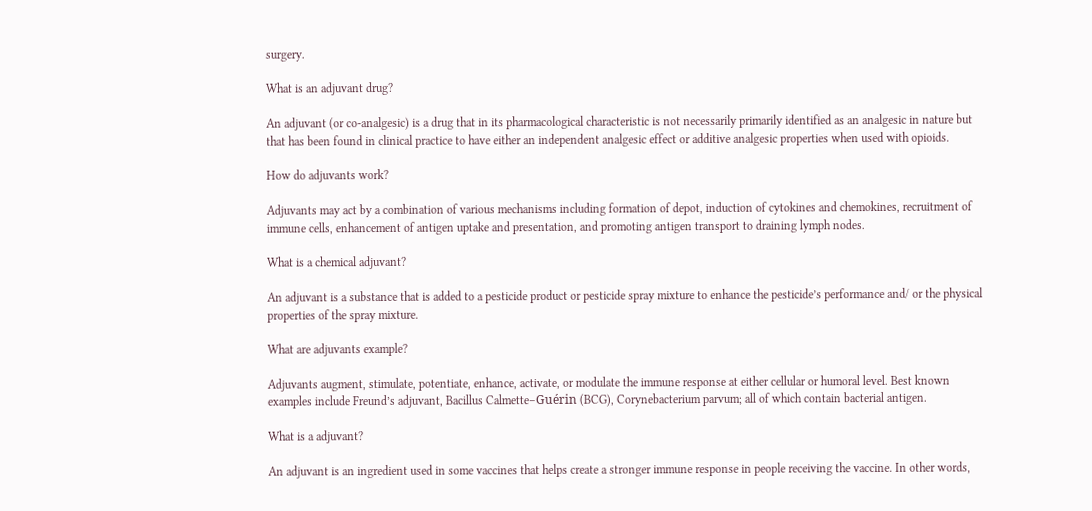surgery.

What is an adjuvant drug?

An adjuvant (or co-analgesic) is a drug that in its pharmacological characteristic is not necessarily primarily identified as an analgesic in nature but that has been found in clinical practice to have either an independent analgesic effect or additive analgesic properties when used with opioids.

How do adjuvants work?

Adjuvants may act by a combination of various mechanisms including formation of depot, induction of cytokines and chemokines, recruitment of immune cells, enhancement of antigen uptake and presentation, and promoting antigen transport to draining lymph nodes.

What is a chemical adjuvant?

An adjuvant is a substance that is added to a pesticide product or pesticide spray mixture to enhance the pesticide’s performance and/ or the physical properties of the spray mixture.

What are adjuvants example?

Adjuvants augment, stimulate, potentiate, enhance, activate, or modulate the immune response at either cellular or humoral level. Best known examples include Freund’s adjuvant, Bacillus Calmette–Guérin (BCG), Corynebacterium parvum; all of which contain bacterial antigen.

What is a adjuvant?

An adjuvant is an ingredient used in some vaccines that helps create a stronger immune response in people receiving the vaccine. In other words,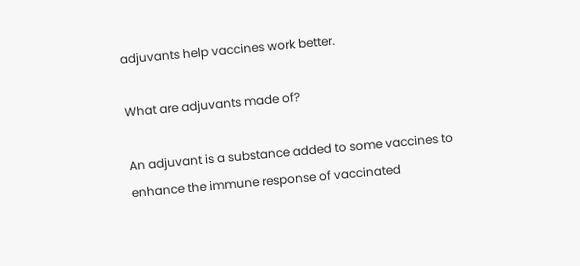adjuvants help vaccines work better.

What are adjuvants made of?

An adjuvant is a substance added to some vaccines to enhance the immune response of vaccinated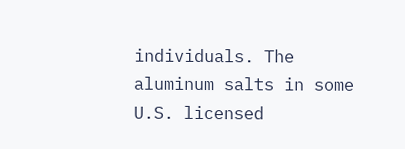individuals. The aluminum salts in some U.S. licensed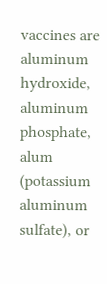vaccines are aluminum hydroxide, aluminum phosphate, alum (potassium aluminum sulfate), or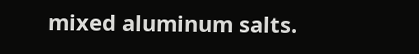mixed aluminum salts.